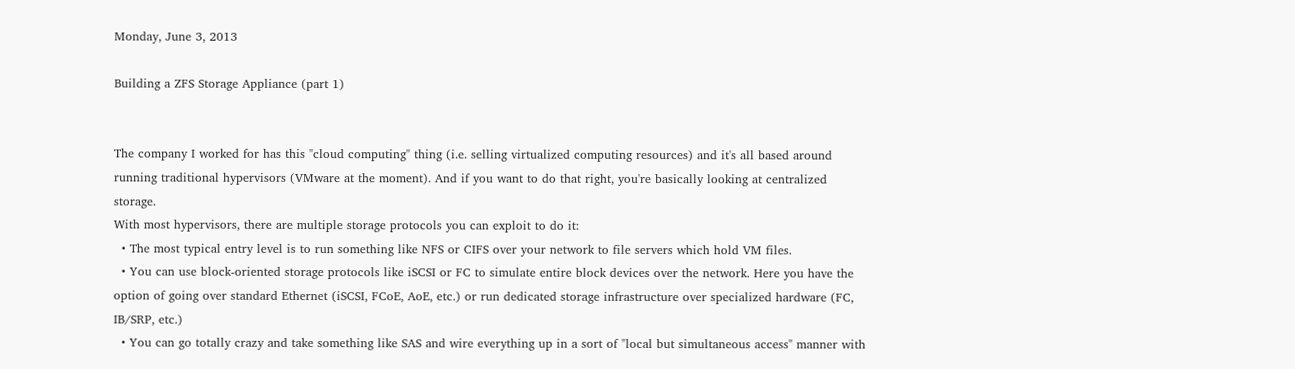Monday, June 3, 2013

Building a ZFS Storage Appliance (part 1)


The company I worked for has this "cloud computing" thing (i.e. selling virtualized computing resources) and it's all based around running traditional hypervisors (VMware at the moment). And if you want to do that right, you're basically looking at centralized storage.
With most hypervisors, there are multiple storage protocols you can exploit to do it:
  • The most typical entry level is to run something like NFS or CIFS over your network to file servers which hold VM files.
  • You can use block-oriented storage protocols like iSCSI or FC to simulate entire block devices over the network. Here you have the option of going over standard Ethernet (iSCSI, FCoE, AoE, etc.) or run dedicated storage infrastructure over specialized hardware (FC, IB/SRP, etc.)
  • You can go totally crazy and take something like SAS and wire everything up in a sort of "local but simultaneous access" manner with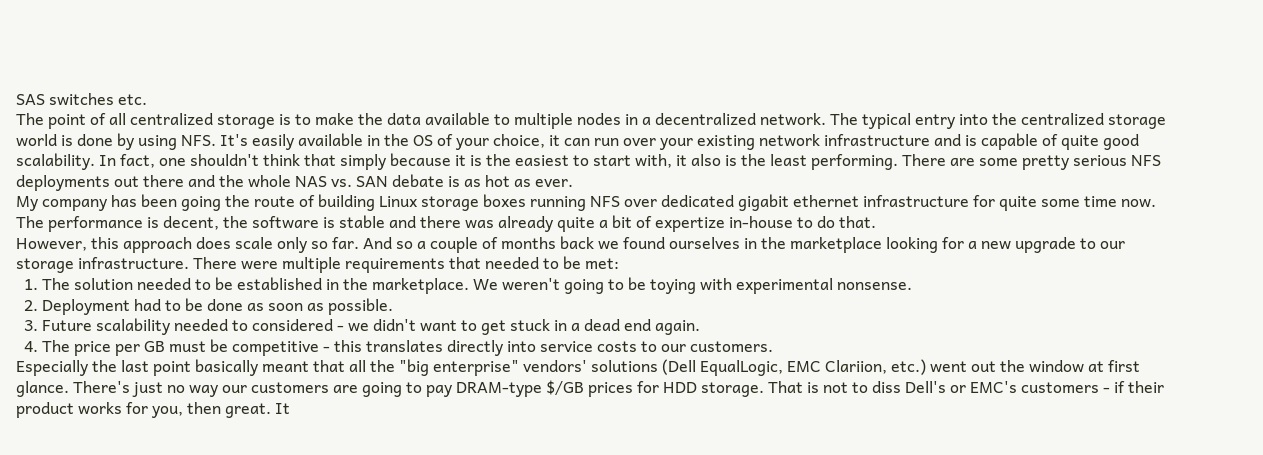SAS switches etc.
The point of all centralized storage is to make the data available to multiple nodes in a decentralized network. The typical entry into the centralized storage world is done by using NFS. It's easily available in the OS of your choice, it can run over your existing network infrastructure and is capable of quite good scalability. In fact, one shouldn't think that simply because it is the easiest to start with, it also is the least performing. There are some pretty serious NFS deployments out there and the whole NAS vs. SAN debate is as hot as ever.
My company has been going the route of building Linux storage boxes running NFS over dedicated gigabit ethernet infrastructure for quite some time now. The performance is decent, the software is stable and there was already quite a bit of expertize in-house to do that.
However, this approach does scale only so far. And so a couple of months back we found ourselves in the marketplace looking for a new upgrade to our storage infrastructure. There were multiple requirements that needed to be met:
  1. The solution needed to be established in the marketplace. We weren't going to be toying with experimental nonsense.
  2. Deployment had to be done as soon as possible.
  3. Future scalability needed to considered - we didn't want to get stuck in a dead end again.
  4. The price per GB must be competitive - this translates directly into service costs to our customers.
Especially the last point basically meant that all the "big enterprise" vendors' solutions (Dell EqualLogic, EMC Clariion, etc.) went out the window at first glance. There's just no way our customers are going to pay DRAM-type $/GB prices for HDD storage. That is not to diss Dell's or EMC's customers - if their product works for you, then great. It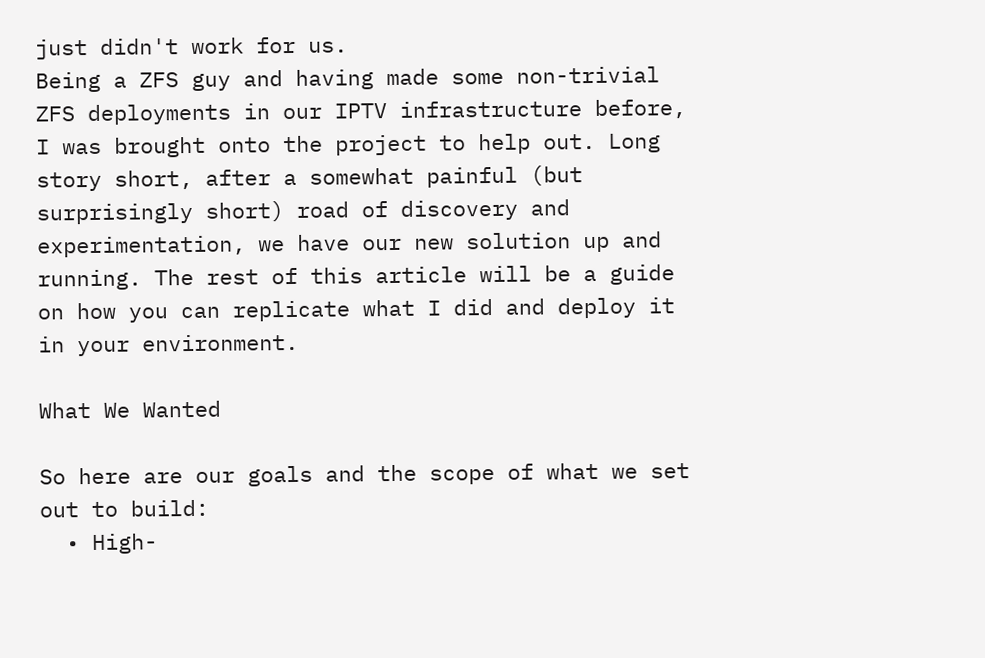just didn't work for us.
Being a ZFS guy and having made some non-trivial ZFS deployments in our IPTV infrastructure before, I was brought onto the project to help out. Long story short, after a somewhat painful (but surprisingly short) road of discovery and experimentation, we have our new solution up and running. The rest of this article will be a guide on how you can replicate what I did and deploy it in your environment.

What We Wanted

So here are our goals and the scope of what we set out to build:
  • High-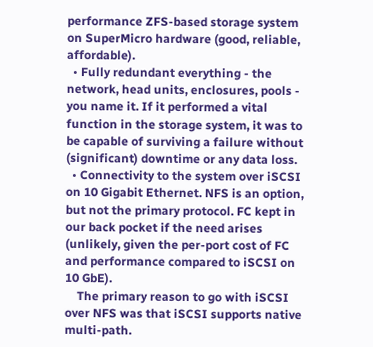performance ZFS-based storage system on SuperMicro hardware (good, reliable, affordable).
  • Fully redundant everything - the network, head units, enclosures, pools - you name it. If it performed a vital function in the storage system, it was to be capable of surviving a failure without (significant) downtime or any data loss.
  • Connectivity to the system over iSCSI on 10 Gigabit Ethernet. NFS is an option, but not the primary protocol. FC kept in our back pocket if the need arises (unlikely, given the per-port cost of FC and performance compared to iSCSI on 10 GbE).
    The primary reason to go with iSCSI over NFS was that iSCSI supports native multi-path.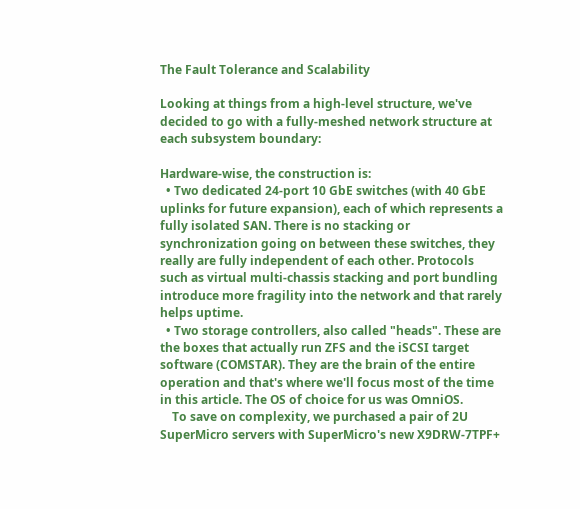The Fault Tolerance and Scalability

Looking at things from a high-level structure, we've decided to go with a fully-meshed network structure at each subsystem boundary:

Hardware-wise, the construction is:
  • Two dedicated 24-port 10 GbE switches (with 40 GbE uplinks for future expansion), each of which represents a fully isolated SAN. There is no stacking or synchronization going on between these switches, they really are fully independent of each other. Protocols such as virtual multi-chassis stacking and port bundling introduce more fragility into the network and that rarely helps uptime.
  • Two storage controllers, also called "heads". These are the boxes that actually run ZFS and the iSCSI target software (COMSTAR). They are the brain of the entire operation and that's where we'll focus most of the time in this article. The OS of choice for us was OmniOS.
    To save on complexity, we purchased a pair of 2U SuperMicro servers with SuperMicro's new X9DRW-7TPF+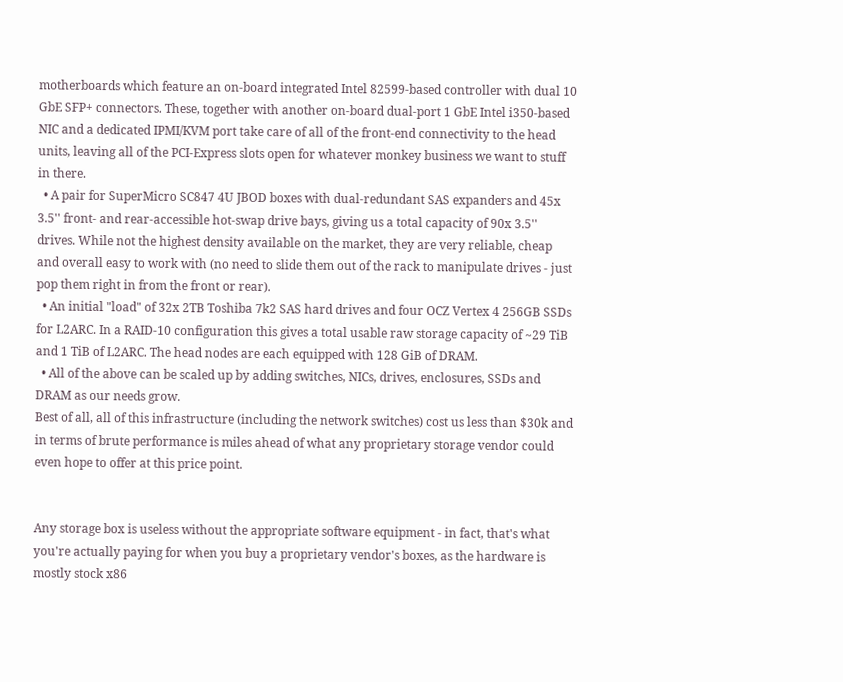motherboards which feature an on-board integrated Intel 82599-based controller with dual 10 GbE SFP+ connectors. These, together with another on-board dual-port 1 GbE Intel i350-based NIC and a dedicated IPMI/KVM port take care of all of the front-end connectivity to the head units, leaving all of the PCI-Express slots open for whatever monkey business we want to stuff in there.
  • A pair for SuperMicro SC847 4U JBOD boxes with dual-redundant SAS expanders and 45x 3.5'' front- and rear-accessible hot-swap drive bays, giving us a total capacity of 90x 3.5'' drives. While not the highest density available on the market, they are very reliable, cheap and overall easy to work with (no need to slide them out of the rack to manipulate drives - just pop them right in from the front or rear).
  • An initial "load" of 32x 2TB Toshiba 7k2 SAS hard drives and four OCZ Vertex 4 256GB SSDs for L2ARC. In a RAID-10 configuration this gives a total usable raw storage capacity of ~29 TiB and 1 TiB of L2ARC. The head nodes are each equipped with 128 GiB of DRAM.
  • All of the above can be scaled up by adding switches, NICs, drives, enclosures, SSDs and DRAM as our needs grow.
Best of all, all of this infrastructure (including the network switches) cost us less than $30k and in terms of brute performance is miles ahead of what any proprietary storage vendor could even hope to offer at this price point.


Any storage box is useless without the appropriate software equipment - in fact, that's what you're actually paying for when you buy a proprietary vendor's boxes, as the hardware is mostly stock x86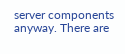server components anyway. There are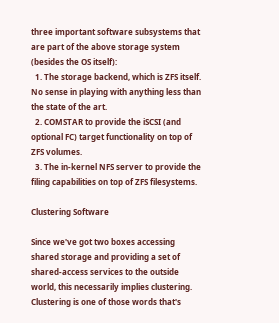three important software subsystems that are part of the above storage system (besides the OS itself):
  1. The storage backend, which is ZFS itself. No sense in playing with anything less than the state of the art.
  2. COMSTAR to provide the iSCSI (and optional FC) target functionality on top of ZFS volumes.
  3. The in-kernel NFS server to provide the filing capabilities on top of ZFS filesystems.

Clustering Software

Since we've got two boxes accessing shared storage and providing a set of shared-access services to the outside world, this necessarily implies clustering. Clustering is one of those words that's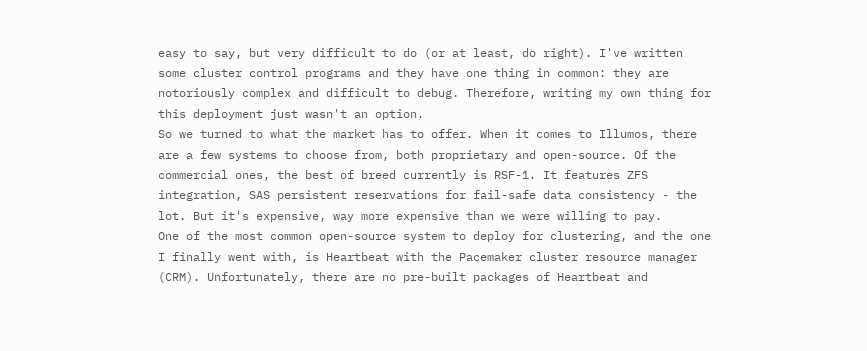easy to say, but very difficult to do (or at least, do right). I've written some cluster control programs and they have one thing in common: they are notoriously complex and difficult to debug. Therefore, writing my own thing for this deployment just wasn't an option.
So we turned to what the market has to offer. When it comes to Illumos, there are a few systems to choose from, both proprietary and open-source. Of the commercial ones, the best of breed currently is RSF-1. It features ZFS integration, SAS persistent reservations for fail-safe data consistency - the lot. But it's expensive, way more expensive than we were willing to pay.
One of the most common open-source system to deploy for clustering, and the one I finally went with, is Heartbeat with the Pacemaker cluster resource manager (CRM). Unfortunately, there are no pre-built packages of Heartbeat and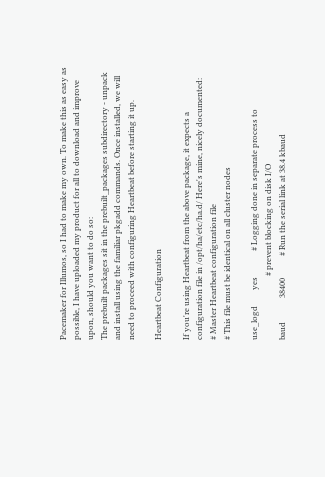Pacemaker for Illumos, so I had to make my own. To make this as easy as possible, I have uploaded my product for all to download and improve upon, should you want to do so:
The prebuilt packages sit in the prebuilt_packages subdirectory - unpack and install using the familiar pkgadd commands. Once installed, we will need to proceed with configuring Heartbeat before starting it up.

Heartbeat Configuration

If you're using Heartbeat from the above package, it expects a configuration file in /opt/ha/etc/ha.d/ Here's mine, nicely documented:
# Master Heartbeat configuration file
# This file must be identical on all cluster nodes

use_logd        yes             # Logging done in separate process to
                                # prevent blocking on disk I/O
baud            38400           # Run the serial link at 38.4 kbaud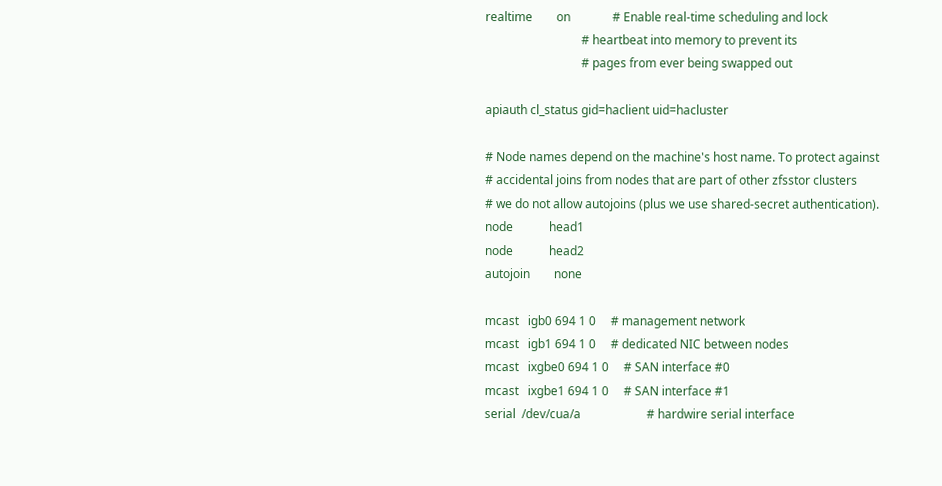realtime        on              # Enable real-time scheduling and lock
                                # heartbeat into memory to prevent its
                                # pages from ever being swapped out

apiauth cl_status gid=haclient uid=hacluster

# Node names depend on the machine's host name. To protect against
# accidental joins from nodes that are part of other zfsstor clusters
# we do not allow autojoins (plus we use shared-secret authentication).
node            head1
node            head2
autojoin        none

mcast   igb0 694 1 0     # management network
mcast   igb1 694 1 0     # dedicated NIC between nodes
mcast   ixgbe0 694 1 0     # SAN interface #0
mcast   ixgbe1 694 1 0     # SAN interface #1
serial  /dev/cua/a                      # hardwire serial interface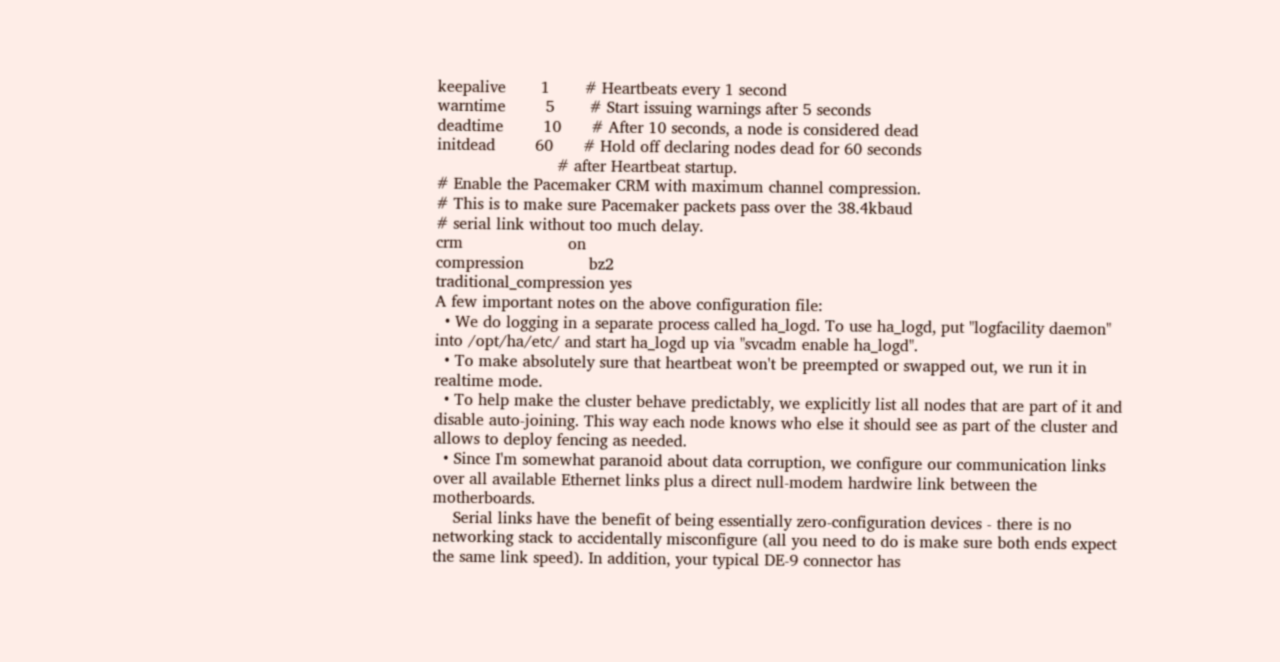keepalive       1       # Heartbeats every 1 second
warntime        5       # Start issuing warnings after 5 seconds
deadtime        10      # After 10 seconds, a node is considered dead
initdead        60      # Hold off declaring nodes dead for 60 seconds
                        # after Heartbeat startup.
# Enable the Pacemaker CRM with maximum channel compression.
# This is to make sure Pacemaker packets pass over the 38.4kbaud
# serial link without too much delay.
crm                     on
compression             bz2
traditional_compression yes
A few important notes on the above configuration file:
  • We do logging in a separate process called ha_logd. To use ha_logd, put "logfacility daemon" into /opt/ha/etc/ and start ha_logd up via "svcadm enable ha_logd".
  • To make absolutely sure that heartbeat won't be preempted or swapped out, we run it in realtime mode.
  • To help make the cluster behave predictably, we explicitly list all nodes that are part of it and disable auto-joining. This way each node knows who else it should see as part of the cluster and allows to deploy fencing as needed.
  • Since I'm somewhat paranoid about data corruption, we configure our communication links over all available Ethernet links plus a direct null-modem hardwire link between the motherboards.
    Serial links have the benefit of being essentially zero-configuration devices - there is no networking stack to accidentally misconfigure (all you need to do is make sure both ends expect the same link speed). In addition, your typical DE-9 connector has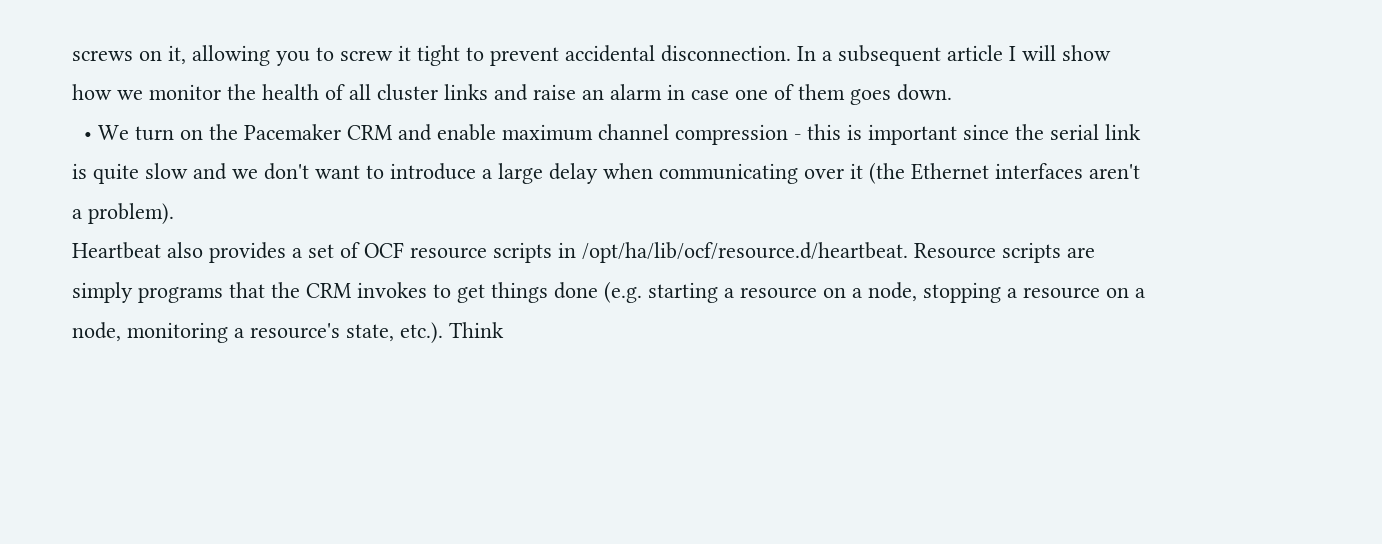screws on it, allowing you to screw it tight to prevent accidental disconnection. In a subsequent article I will show how we monitor the health of all cluster links and raise an alarm in case one of them goes down.
  • We turn on the Pacemaker CRM and enable maximum channel compression - this is important since the serial link is quite slow and we don't want to introduce a large delay when communicating over it (the Ethernet interfaces aren't a problem).
Heartbeat also provides a set of OCF resource scripts in /opt/ha/lib/ocf/resource.d/heartbeat. Resource scripts are simply programs that the CRM invokes to get things done (e.g. starting a resource on a node, stopping a resource on a node, monitoring a resource's state, etc.). Think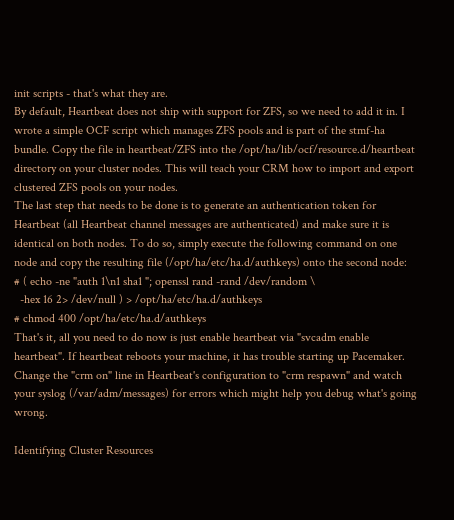init scripts - that's what they are.
By default, Heartbeat does not ship with support for ZFS, so we need to add it in. I wrote a simple OCF script which manages ZFS pools and is part of the stmf-ha bundle. Copy the file in heartbeat/ZFS into the /opt/ha/lib/ocf/resource.d/heartbeat directory on your cluster nodes. This will teach your CRM how to import and export clustered ZFS pools on your nodes.
The last step that needs to be done is to generate an authentication token for Heartbeat (all Heartbeat channel messages are authenticated) and make sure it is identical on both nodes. To do so, simply execute the following command on one node and copy the resulting file (/opt/ha/etc/ha.d/authkeys) onto the second node:
# ( echo -ne "auth 1\n1 sha1 "; openssl rand -rand /dev/random \
  -hex 16 2> /dev/null ) > /opt/ha/etc/ha.d/authkeys
# chmod 400 /opt/ha/etc/ha.d/authkeys
That's it, all you need to do now is just enable heartbeat via "svcadm enable heartbeat". If heartbeat reboots your machine, it has trouble starting up Pacemaker. Change the "crm on" line in Heartbeat's configuration to "crm respawn" and watch your syslog (/var/adm/messages) for errors which might help you debug what's going wrong.

Identifying Cluster Resources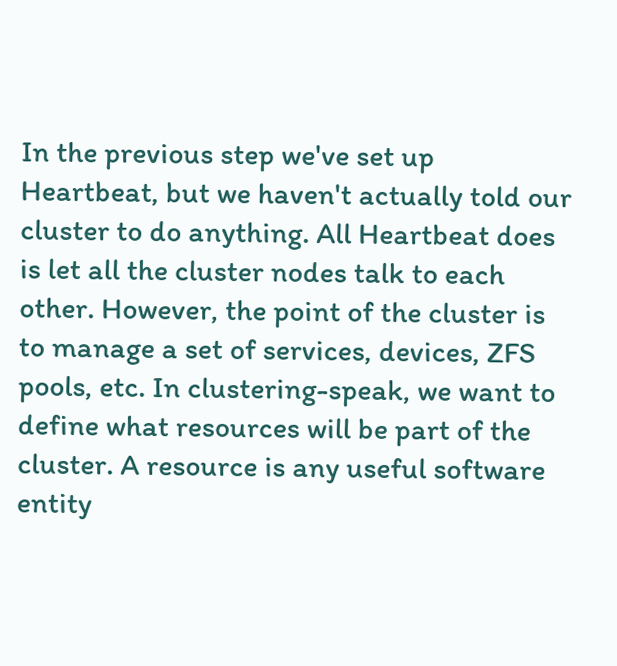In the previous step we've set up Heartbeat, but we haven't actually told our cluster to do anything. All Heartbeat does is let all the cluster nodes talk to each other. However, the point of the cluster is to manage a set of services, devices, ZFS pools, etc. In clustering-speak, we want to define what resources will be part of the cluster. A resource is any useful software entity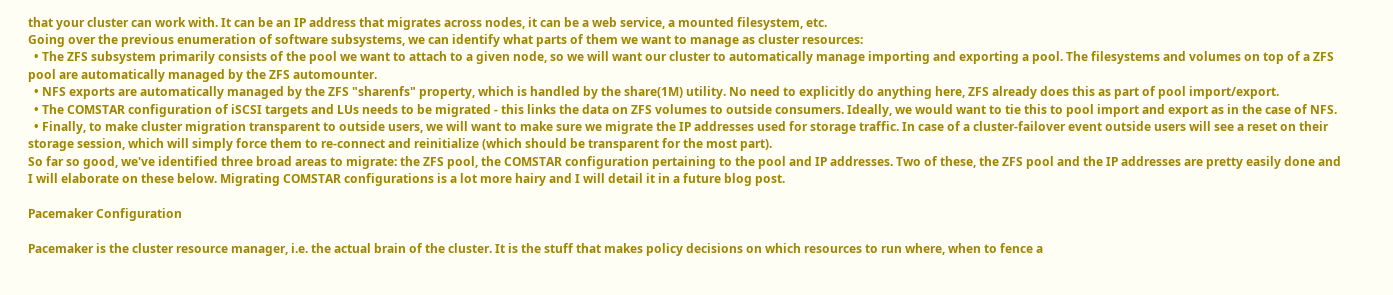that your cluster can work with. It can be an IP address that migrates across nodes, it can be a web service, a mounted filesystem, etc.
Going over the previous enumeration of software subsystems, we can identify what parts of them we want to manage as cluster resources:
  • The ZFS subsystem primarily consists of the pool we want to attach to a given node, so we will want our cluster to automatically manage importing and exporting a pool. The filesystems and volumes on top of a ZFS pool are automatically managed by the ZFS automounter.
  • NFS exports are automatically managed by the ZFS "sharenfs" property, which is handled by the share(1M) utility. No need to explicitly do anything here, ZFS already does this as part of pool import/export.
  • The COMSTAR configuration of iSCSI targets and LUs needs to be migrated - this links the data on ZFS volumes to outside consumers. Ideally, we would want to tie this to pool import and export as in the case of NFS.
  • Finally, to make cluster migration transparent to outside users, we will want to make sure we migrate the IP addresses used for storage traffic. In case of a cluster-failover event outside users will see a reset on their storage session, which will simply force them to re-connect and reinitialize (which should be transparent for the most part).
So far so good, we've identified three broad areas to migrate: the ZFS pool, the COMSTAR configuration pertaining to the pool and IP addresses. Two of these, the ZFS pool and the IP addresses are pretty easily done and I will elaborate on these below. Migrating COMSTAR configurations is a lot more hairy and I will detail it in a future blog post.

Pacemaker Configuration

Pacemaker is the cluster resource manager, i.e. the actual brain of the cluster. It is the stuff that makes policy decisions on which resources to run where, when to fence a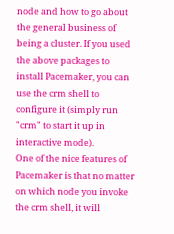node and how to go about the general business of being a cluster. If you used the above packages to install Pacemaker, you can use the crm shell to configure it (simply run "crm" to start it up in interactive mode).
One of the nice features of Pacemaker is that no matter on which node you invoke the crm shell, it will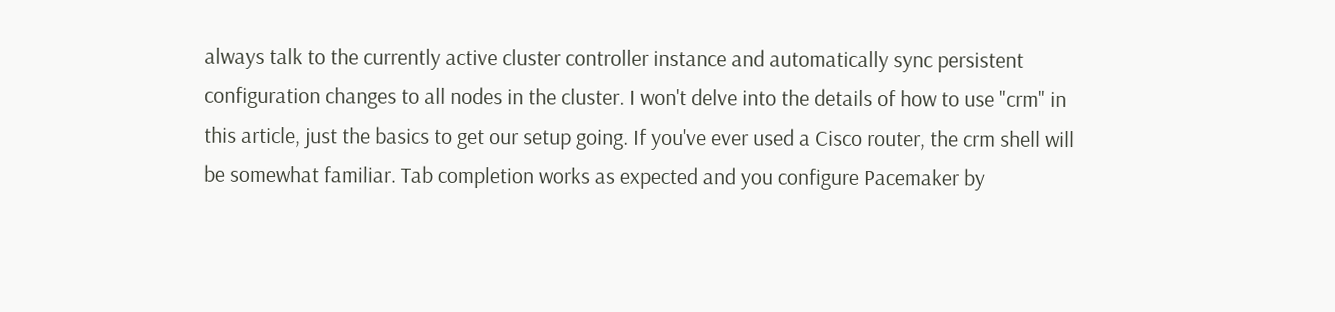always talk to the currently active cluster controller instance and automatically sync persistent configuration changes to all nodes in the cluster. I won't delve into the details of how to use "crm" in this article, just the basics to get our setup going. If you've ever used a Cisco router, the crm shell will be somewhat familiar. Tab completion works as expected and you configure Pacemaker by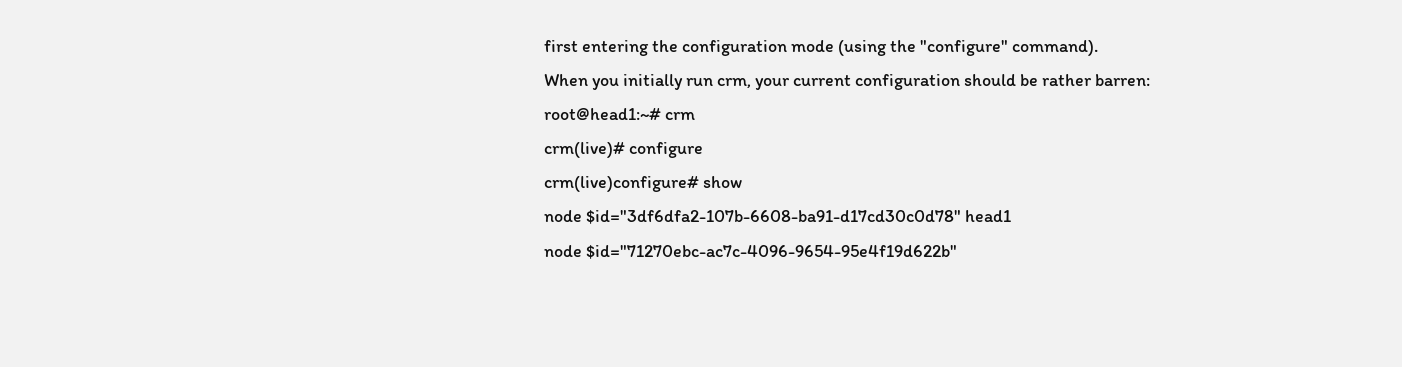first entering the configuration mode (using the "configure" command).
When you initially run crm, your current configuration should be rather barren:
root@head1:~# crm
crm(live)# configure
crm(live)configure# show
node $id="3df6dfa2-107b-6608-ba91-d17cd30c0d78" head1
node $id="71270ebc-ac7c-4096-9654-95e4f19d622b"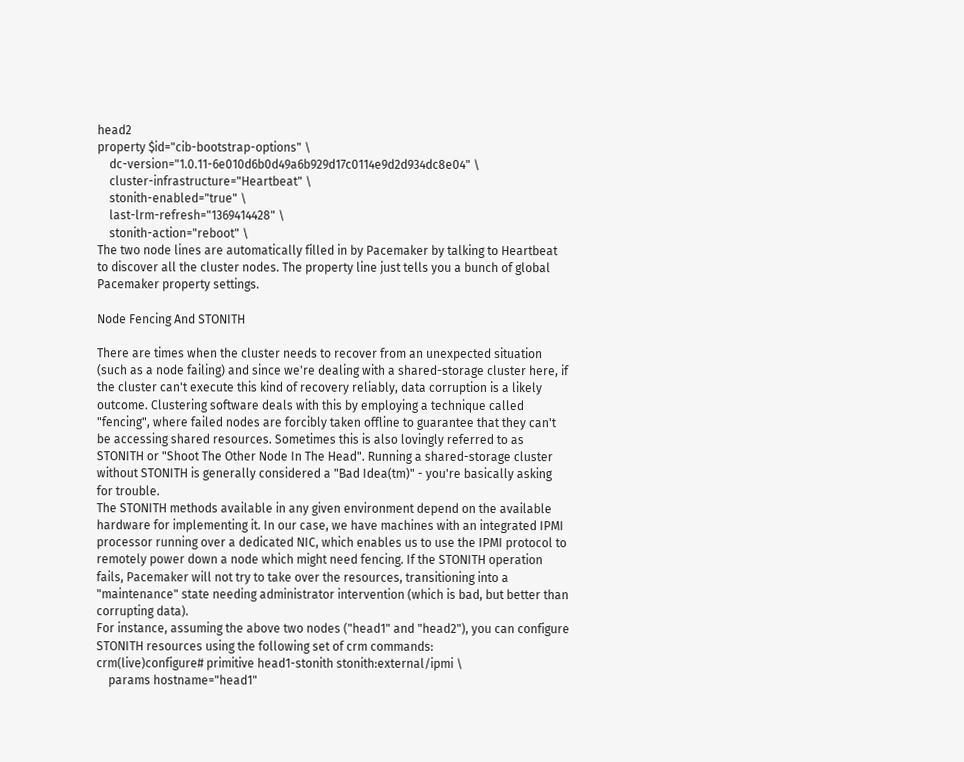head2
property $id="cib-bootstrap-options" \
    dc-version="1.0.11-6e010d6b0d49a6b929d17c0114e9d2d934dc8e04" \
    cluster-infrastructure="Heartbeat" \
    stonith-enabled="true" \
    last-lrm-refresh="1369414428" \
    stonith-action="reboot" \
The two node lines are automatically filled in by Pacemaker by talking to Heartbeat to discover all the cluster nodes. The property line just tells you a bunch of global Pacemaker property settings.

Node Fencing And STONITH

There are times when the cluster needs to recover from an unexpected situation (such as a node failing) and since we're dealing with a shared-storage cluster here, if the cluster can't execute this kind of recovery reliably, data corruption is a likely outcome. Clustering software deals with this by employing a technique called "fencing", where failed nodes are forcibly taken offline to guarantee that they can't be accessing shared resources. Sometimes this is also lovingly referred to as STONITH or "Shoot The Other Node In The Head". Running a shared-storage cluster without STONITH is generally considered a "Bad Idea(tm)" - you're basically asking for trouble.
The STONITH methods available in any given environment depend on the available hardware for implementing it. In our case, we have machines with an integrated IPMI processor running over a dedicated NIC, which enables us to use the IPMI protocol to remotely power down a node which might need fencing. If the STONITH operation fails, Pacemaker will not try to take over the resources, transitioning into a "maintenance" state needing administrator intervention (which is bad, but better than corrupting data).
For instance, assuming the above two nodes ("head1" and "head2"), you can configure STONITH resources using the following set of crm commands:
crm(live)configure# primitive head1-stonith stonith:external/ipmi \
    params hostname="head1"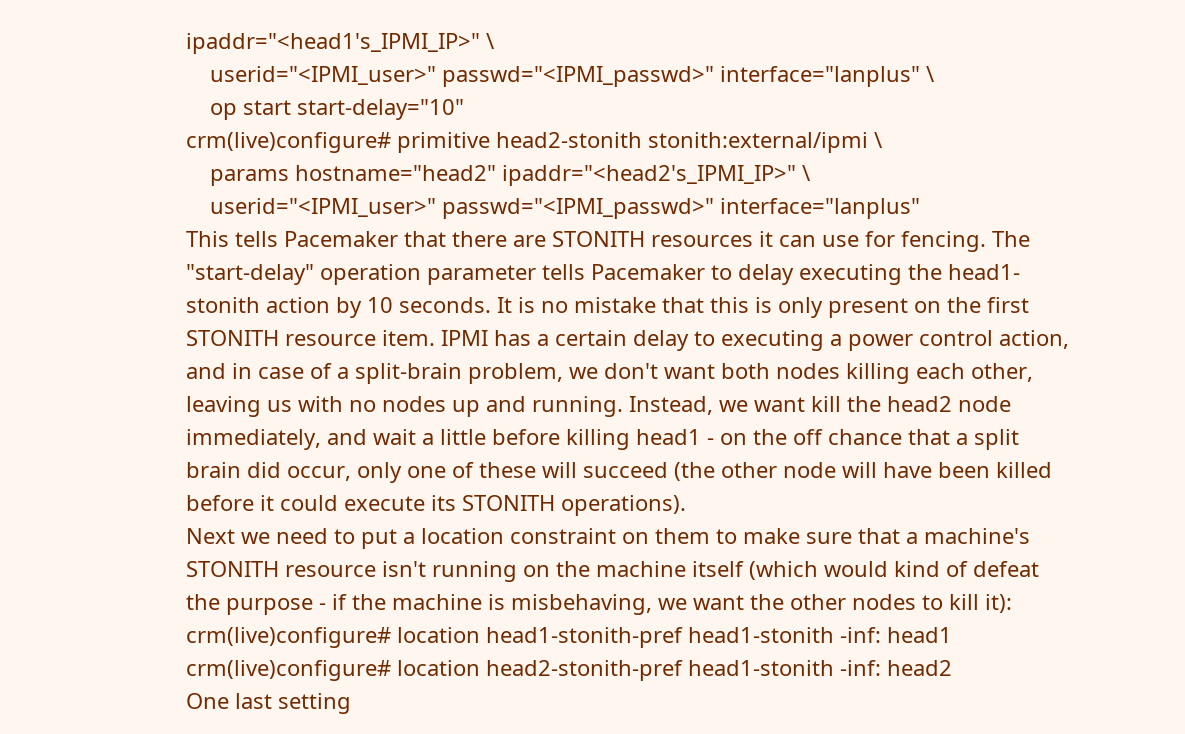ipaddr="<head1's_IPMI_IP>" \
    userid="<IPMI_user>" passwd="<IPMI_passwd>" interface="lanplus" \
    op start start-delay="10"
crm(live)configure# primitive head2-stonith stonith:external/ipmi \
    params hostname="head2" ipaddr="<head2's_IPMI_IP>" \
    userid="<IPMI_user>" passwd="<IPMI_passwd>" interface="lanplus"
This tells Pacemaker that there are STONITH resources it can use for fencing. The "start-delay" operation parameter tells Pacemaker to delay executing the head1-stonith action by 10 seconds. It is no mistake that this is only present on the first STONITH resource item. IPMI has a certain delay to executing a power control action, and in case of a split-brain problem, we don't want both nodes killing each other, leaving us with no nodes up and running. Instead, we want kill the head2 node immediately, and wait a little before killing head1 - on the off chance that a split brain did occur, only one of these will succeed (the other node will have been killed before it could execute its STONITH operations).
Next we need to put a location constraint on them to make sure that a machine's STONITH resource isn't running on the machine itself (which would kind of defeat the purpose - if the machine is misbehaving, we want the other nodes to kill it):
crm(live)configure# location head1-stonith-pref head1-stonith -inf: head1
crm(live)configure# location head2-stonith-pref head1-stonith -inf: head2
One last setting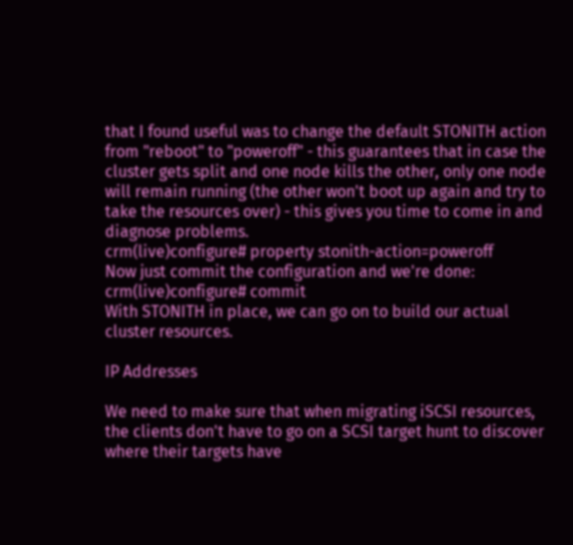that I found useful was to change the default STONITH action from "reboot" to "poweroff" - this guarantees that in case the cluster gets split and one node kills the other, only one node will remain running (the other won't boot up again and try to take the resources over) - this gives you time to come in and diagnose problems.
crm(live)configure# property stonith-action=poweroff
Now just commit the configuration and we're done:
crm(live)configure# commit
With STONITH in place, we can go on to build our actual cluster resources.

IP Addresses

We need to make sure that when migrating iSCSI resources, the clients don't have to go on a SCSI target hunt to discover where their targets have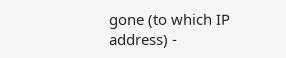gone (to which IP address) -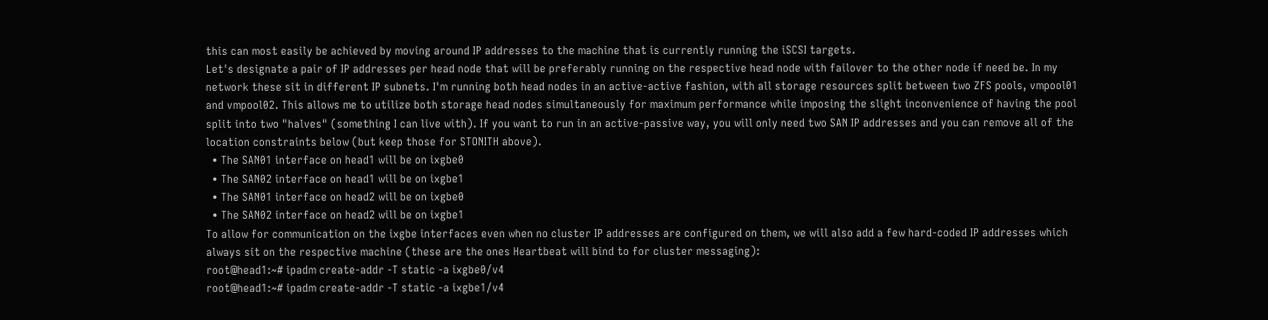this can most easily be achieved by moving around IP addresses to the machine that is currently running the iSCSI targets.
Let's designate a pair of IP addresses per head node that will be preferably running on the respective head node with failover to the other node if need be. In my network these sit in different IP subnets. I'm running both head nodes in an active-active fashion, with all storage resources split between two ZFS pools, vmpool01 and vmpool02. This allows me to utilize both storage head nodes simultaneously for maximum performance while imposing the slight inconvenience of having the pool split into two "halves" (something I can live with). If you want to run in an active-passive way, you will only need two SAN IP addresses and you can remove all of the location constraints below (but keep those for STONITH above).
  • The SAN01 interface on head1 will be on ixgbe0
  • The SAN02 interface on head1 will be on ixgbe1
  • The SAN01 interface on head2 will be on ixgbe0
  • The SAN02 interface on head2 will be on ixgbe1
To allow for communication on the ixgbe interfaces even when no cluster IP addresses are configured on them, we will also add a few hard-coded IP addresses which always sit on the respective machine (these are the ones Heartbeat will bind to for cluster messaging):
root@head1:~# ipadm create-addr -T static -a ixgbe0/v4
root@head1:~# ipadm create-addr -T static -a ixgbe1/v4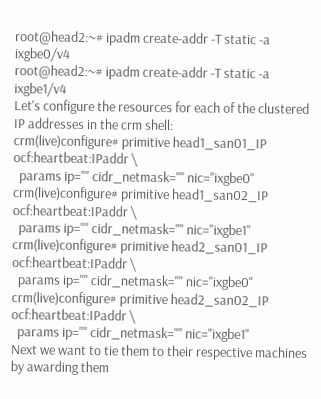root@head2:~# ipadm create-addr -T static -a ixgbe0/v4
root@head2:~# ipadm create-addr -T static -a ixgbe1/v4
Let's configure the resources for each of the clustered IP addresses in the crm shell:
crm(live)configure# primitive head1_san01_IP ocf:heartbeat:IPaddr \
  params ip="" cidr_netmask="" nic="ixgbe0"
crm(live)configure# primitive head1_san02_IP ocf:heartbeat:IPaddr \
  params ip="" cidr_netmask="" nic="ixgbe1"
crm(live)configure# primitive head2_san01_IP ocf:heartbeat:IPaddr \
  params ip="" cidr_netmask="" nic="ixgbe0"
crm(live)configure# primitive head2_san02_IP ocf:heartbeat:IPaddr \
  params ip="" cidr_netmask="" nic="ixgbe1"
Next we want to tie them to their respective machines by awarding them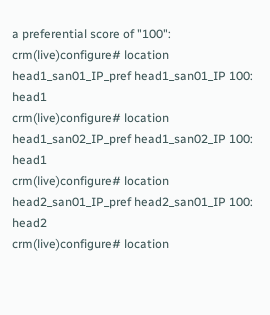a preferential score of "100":
crm(live)configure# location head1_san01_IP_pref head1_san01_IP 100: head1
crm(live)configure# location head1_san02_IP_pref head1_san02_IP 100: head1
crm(live)configure# location head2_san01_IP_pref head2_san01_IP 100: head2
crm(live)configure# location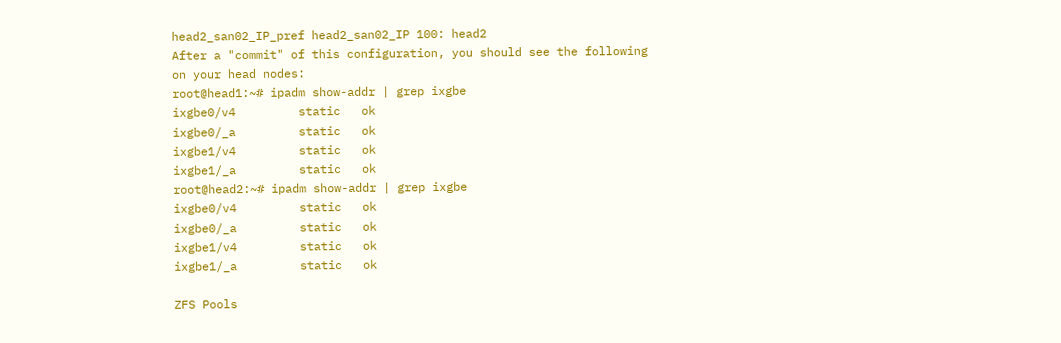head2_san02_IP_pref head2_san02_IP 100: head2
After a "commit" of this configuration, you should see the following on your head nodes:
root@head1:~# ipadm show-addr | grep ixgbe
ixgbe0/v4         static   ok
ixgbe0/_a         static   ok
ixgbe1/v4         static   ok
ixgbe1/_a         static   ok
root@head2:~# ipadm show-addr | grep ixgbe
ixgbe0/v4         static   ok
ixgbe0/_a         static   ok
ixgbe1/v4         static   ok
ixgbe1/_a         static   ok

ZFS Pools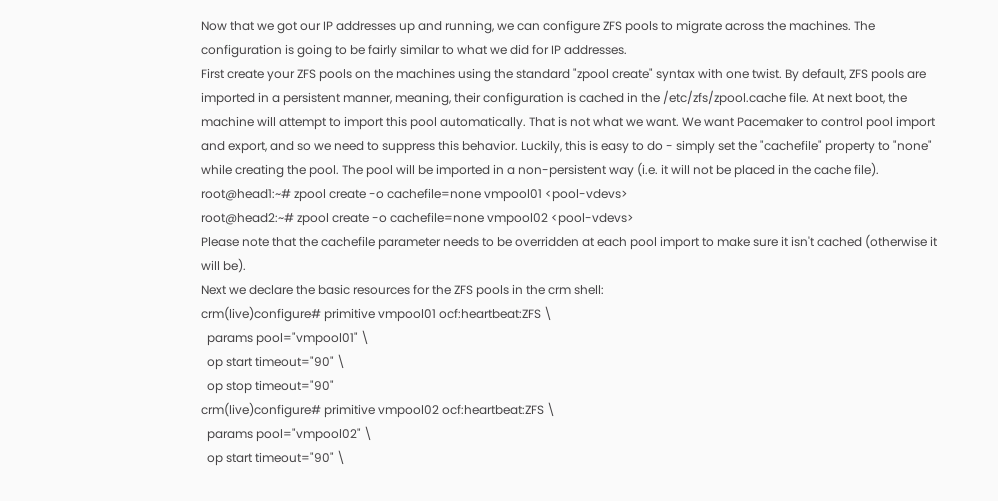Now that we got our IP addresses up and running, we can configure ZFS pools to migrate across the machines. The configuration is going to be fairly similar to what we did for IP addresses.
First create your ZFS pools on the machines using the standard "zpool create" syntax with one twist. By default, ZFS pools are imported in a persistent manner, meaning, their configuration is cached in the /etc/zfs/zpool.cache file. At next boot, the machine will attempt to import this pool automatically. That is not what we want. We want Pacemaker to control pool import and export, and so we need to suppress this behavior. Luckily, this is easy to do - simply set the "cachefile" property to "none" while creating the pool. The pool will be imported in a non-persistent way (i.e. it will not be placed in the cache file).
root@head1:~# zpool create -o cachefile=none vmpool01 <pool-vdevs>
root@head2:~# zpool create -o cachefile=none vmpool02 <pool-vdevs>
Please note that the cachefile parameter needs to be overridden at each pool import to make sure it isn't cached (otherwise it will be).
Next we declare the basic resources for the ZFS pools in the crm shell:
crm(live)configure# primitive vmpool01 ocf:heartbeat:ZFS \
  params pool="vmpool01" \
  op start timeout="90" \
  op stop timeout="90"
crm(live)configure# primitive vmpool02 ocf:heartbeat:ZFS \
  params pool="vmpool02" \
  op start timeout="90" \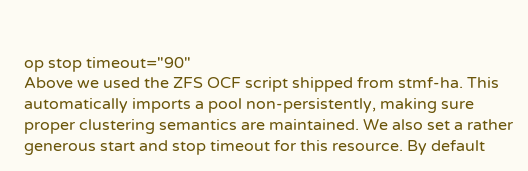op stop timeout="90"
Above we used the ZFS OCF script shipped from stmf-ha. This automatically imports a pool non-persistently, making sure proper clustering semantics are maintained. We also set a rather generous start and stop timeout for this resource. By default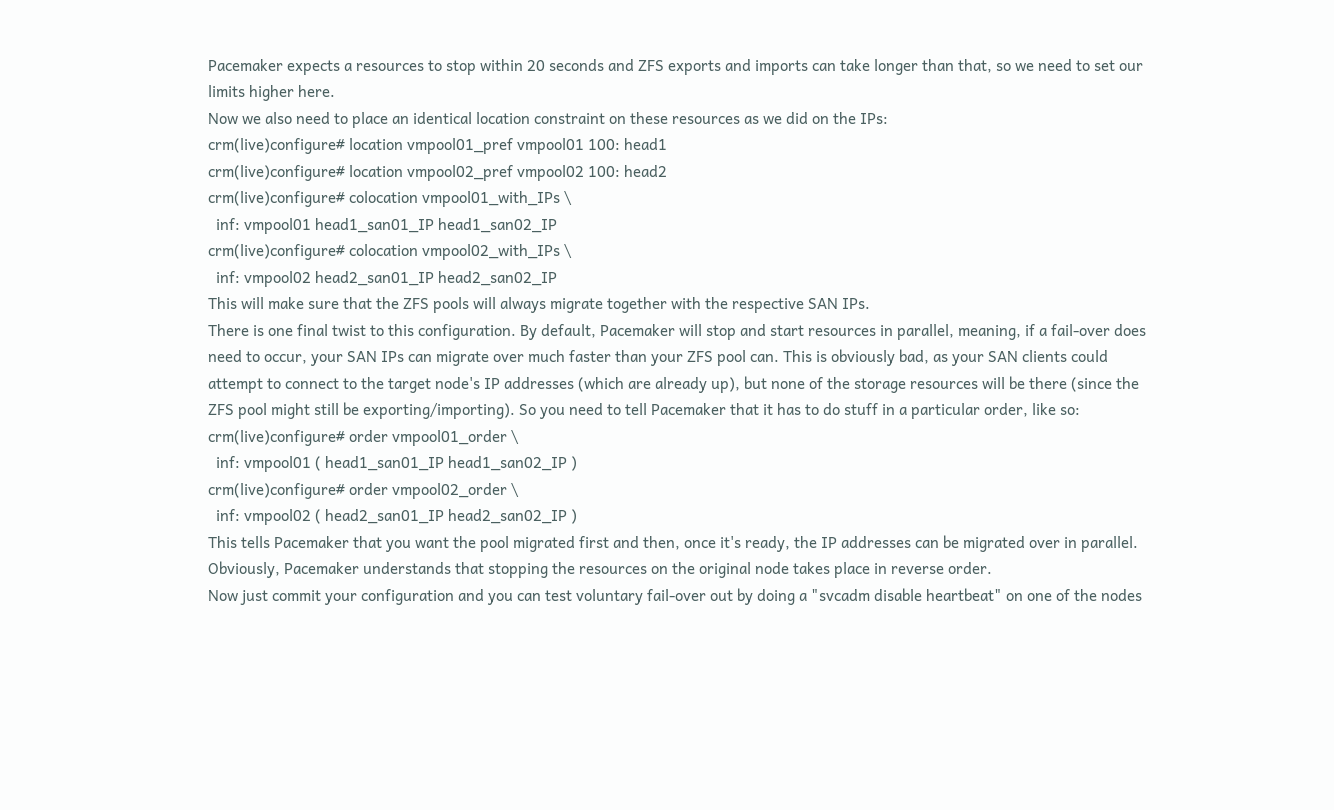Pacemaker expects a resources to stop within 20 seconds and ZFS exports and imports can take longer than that, so we need to set our limits higher here.
Now we also need to place an identical location constraint on these resources as we did on the IPs:
crm(live)configure# location vmpool01_pref vmpool01 100: head1
crm(live)configure# location vmpool02_pref vmpool02 100: head2
crm(live)configure# colocation vmpool01_with_IPs \
  inf: vmpool01 head1_san01_IP head1_san02_IP
crm(live)configure# colocation vmpool02_with_IPs \
  inf: vmpool02 head2_san01_IP head2_san02_IP
This will make sure that the ZFS pools will always migrate together with the respective SAN IPs.
There is one final twist to this configuration. By default, Pacemaker will stop and start resources in parallel, meaning, if a fail-over does need to occur, your SAN IPs can migrate over much faster than your ZFS pool can. This is obviously bad, as your SAN clients could attempt to connect to the target node's IP addresses (which are already up), but none of the storage resources will be there (since the ZFS pool might still be exporting/importing). So you need to tell Pacemaker that it has to do stuff in a particular order, like so:
crm(live)configure# order vmpool01_order \
  inf: vmpool01 ( head1_san01_IP head1_san02_IP )
crm(live)configure# order vmpool02_order \
  inf: vmpool02 ( head2_san01_IP head2_san02_IP )
This tells Pacemaker that you want the pool migrated first and then, once it's ready, the IP addresses can be migrated over in parallel. Obviously, Pacemaker understands that stopping the resources on the original node takes place in reverse order.
Now just commit your configuration and you can test voluntary fail-over out by doing a "svcadm disable heartbeat" on one of the nodes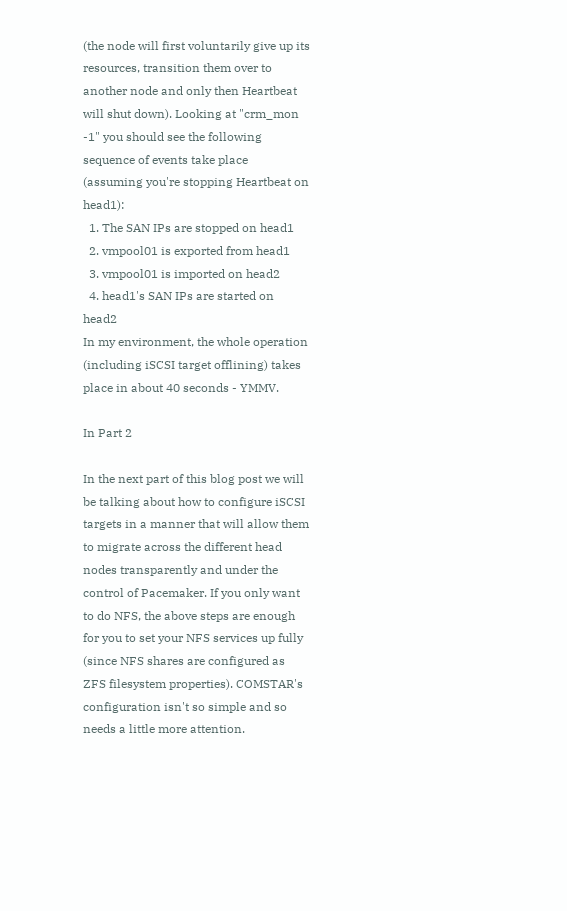(the node will first voluntarily give up its resources, transition them over to another node and only then Heartbeat will shut down). Looking at "crm_mon -1" you should see the following sequence of events take place (assuming you're stopping Heartbeat on head1):
  1. The SAN IPs are stopped on head1
  2. vmpool01 is exported from head1
  3. vmpool01 is imported on head2
  4. head1's SAN IPs are started on head2
In my environment, the whole operation (including iSCSI target offlining) takes place in about 40 seconds - YMMV.

In Part 2

In the next part of this blog post we will be talking about how to configure iSCSI targets in a manner that will allow them to migrate across the different head nodes transparently and under the control of Pacemaker. If you only want to do NFS, the above steps are enough for you to set your NFS services up fully (since NFS shares are configured as ZFS filesystem properties). COMSTAR's configuration isn't so simple and so needs a little more attention.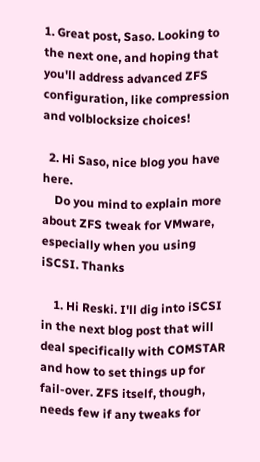1. Great post, Saso. Looking to the next one, and hoping that you'll address advanced ZFS configuration, like compression and volblocksize choices!

  2. Hi Saso, nice blog you have here.
    Do you mind to explain more about ZFS tweak for VMware, especially when you using iSCSI. Thanks

    1. Hi Reski. I'll dig into iSCSI in the next blog post that will deal specifically with COMSTAR and how to set things up for fail-over. ZFS itself, though, needs few if any tweaks for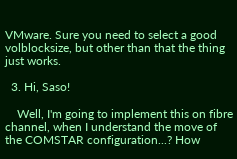VMware. Sure you need to select a good volblocksize, but other than that the thing just works.

  3. Hi, Saso!

    Well, I'm going to implement this on fibre channel, when I understand the move of the COMSTAR configuration...? How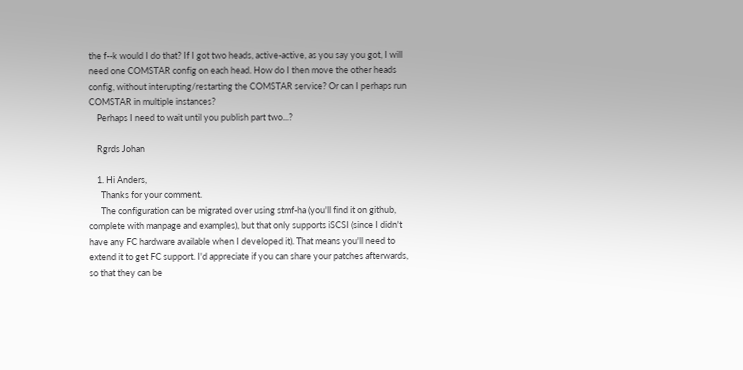the f--k would I do that? If I got two heads, active-active, as you say you got, I will need one COMSTAR config on each head. How do I then move the other heads config, without interupting/restarting the COMSTAR service? Or can I perhaps run COMSTAR in multiple instances?
    Perhaps I need to wait until you publish part two...?

    Rgrds Johan

    1. Hi Anders,
      Thanks for your comment.
      The configuration can be migrated over using stmf-ha (you'll find it on github, complete with manpage and examples), but that only supports iSCSI (since I didn't have any FC hardware available when I developed it). That means you'll need to extend it to get FC support. I'd appreciate if you can share your patches afterwards, so that they can be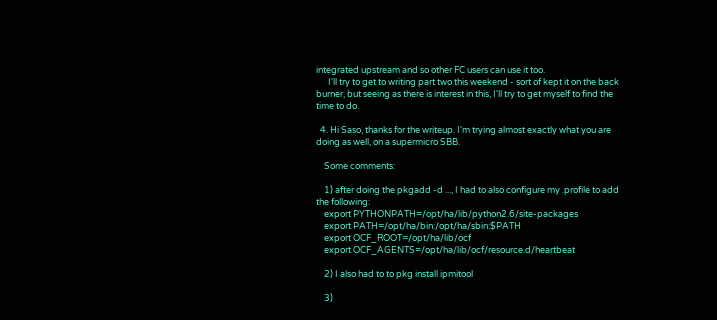integrated upstream and so other FC users can use it too.
      I'll try to get to writing part two this weekend - sort of kept it on the back burner, but seeing as there is interest in this, I'll try to get myself to find the time to do.

  4. Hi Saso, thanks for the writeup. I'm trying almost exactly what you are doing as well, on a supermicro SBB.

    Some comments:

    1) after doing the pkgadd -d ..., I had to also configure my .profile to add the following:
    export PYTHONPATH=/opt/ha/lib/python2.6/site-packages
    export PATH=/opt/ha/bin:/opt/ha/sbin:$PATH
    export OCF_ROOT=/opt/ha/lib/ocf
    export OCF_AGENTS=/opt/ha/lib/ocf/resource.d/heartbeat

    2) I also had to to pkg install ipmitool

    3)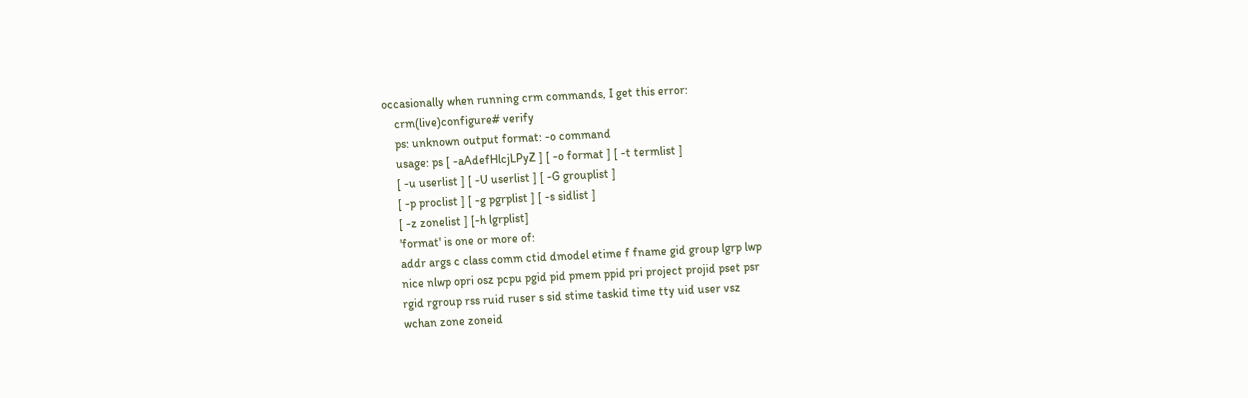occasionally when running crm commands, I get this error:
    crm(live)configure# verify
    ps: unknown output format: -o command
    usage: ps [ -aAdefHlcjLPyZ ] [ -o format ] [ -t termlist ]
    [ -u userlist ] [ -U userlist ] [ -G grouplist ]
    [ -p proclist ] [ -g pgrplist ] [ -s sidlist ]
    [ -z zonelist ] [-h lgrplist]
    'format' is one or more of:
    addr args c class comm ctid dmodel etime f fname gid group lgrp lwp
    nice nlwp opri osz pcpu pgid pid pmem ppid pri project projid pset psr
    rgid rgroup rss ruid ruser s sid stime taskid time tty uid user vsz
    wchan zone zoneid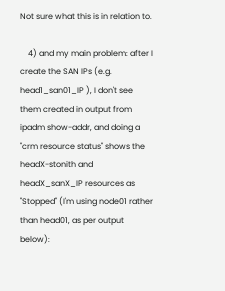Not sure what this is in relation to.

    4) and my main problem: after I create the SAN IPs (e.g. head1_san01_IP ), I don't see them created in output from ipadm show-addr, and doing a "crm resource status" shows the headX-stonith and headX_sanX_IP resources as "Stopped" (I'm using node01 rather than head01, as per output below):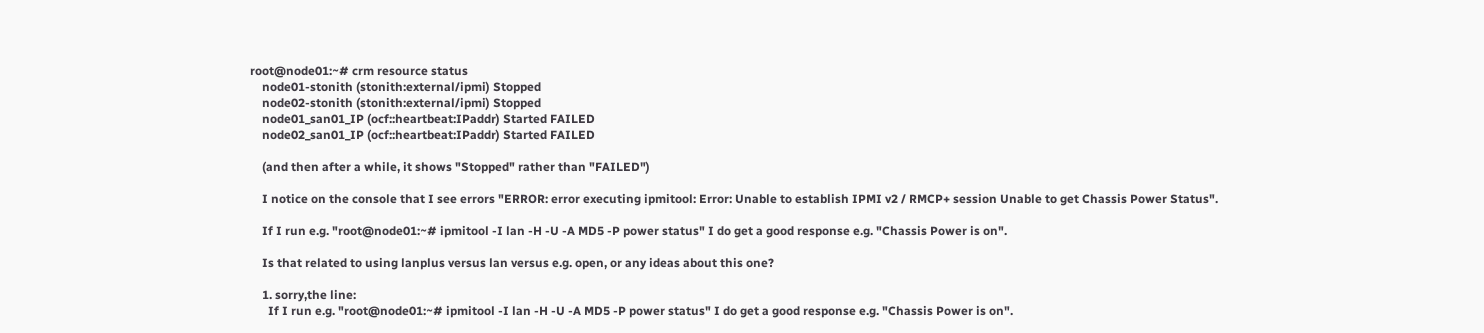root@node01:~# crm resource status
    node01-stonith (stonith:external/ipmi) Stopped
    node02-stonith (stonith:external/ipmi) Stopped
    node01_san01_IP (ocf::heartbeat:IPaddr) Started FAILED
    node02_san01_IP (ocf::heartbeat:IPaddr) Started FAILED

    (and then after a while, it shows "Stopped" rather than "FAILED")

    I notice on the console that I see errors "ERROR: error executing ipmitool: Error: Unable to establish IPMI v2 / RMCP+ session Unable to get Chassis Power Status".

    If I run e.g. "root@node01:~# ipmitool -I lan -H -U -A MD5 -P power status" I do get a good response e.g. "Chassis Power is on".

    Is that related to using lanplus versus lan versus e.g. open, or any ideas about this one?

    1. sorry,the line:
      If I run e.g. "root@node01:~# ipmitool -I lan -H -U -A MD5 -P power status" I do get a good response e.g. "Chassis Power is on".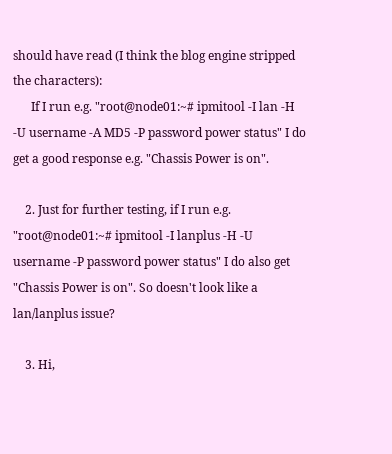should have read (I think the blog engine stripped the characters):
      If I run e.g. "root@node01:~# ipmitool -I lan -H -U username -A MD5 -P password power status" I do get a good response e.g. "Chassis Power is on".

    2. Just for further testing, if I run e.g. "root@node01:~# ipmitool -I lanplus -H -U username -P password power status" I do also get "Chassis Power is on". So doesn't look like a lan/lanplus issue?

    3. Hi,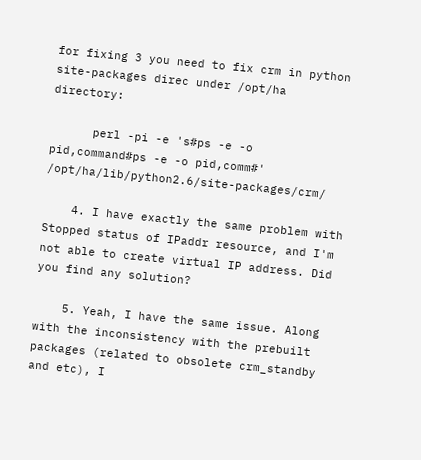for fixing 3 you need to fix crm in python site-packages direc under /opt/ha directory:

      perl -pi -e 's#ps -e -o pid,command#ps -e -o pid,comm#' /opt/ha/lib/python2.6/site-packages/crm/

    4. I have exactly the same problem with Stopped status of IPaddr resource, and I'm not able to create virtual IP address. Did you find any solution?

    5. Yeah, I have the same issue. Along with the inconsistency with the prebuilt packages (related to obsolete crm_standby and etc), I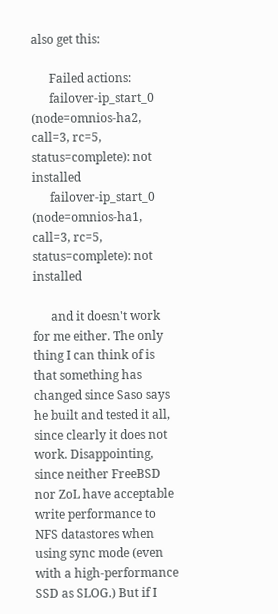also get this:

      Failed actions:
      failover-ip_start_0 (node=omnios-ha2, call=3, rc=5, status=complete): not installed
      failover-ip_start_0 (node=omnios-ha1, call=3, rc=5, status=complete): not installed

      and it doesn't work for me either. The only thing I can think of is that something has changed since Saso says he built and tested it all, since clearly it does not work. Disappointing, since neither FreeBSD nor ZoL have acceptable write performance to NFS datastores when using sync mode (even with a high-performance SSD as SLOG.) But if I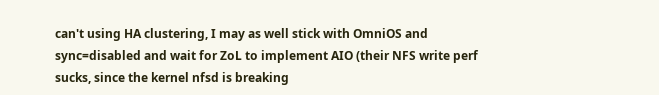can't using HA clustering, I may as well stick with OmniOS and sync=disabled and wait for ZoL to implement AIO (their NFS write perf sucks, since the kernel nfsd is breaking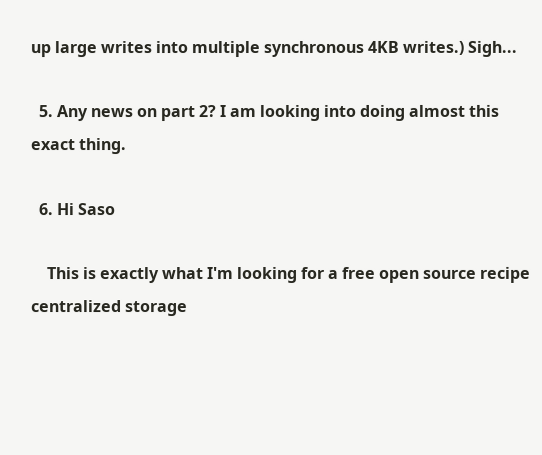up large writes into multiple synchronous 4KB writes.) Sigh...

  5. Any news on part 2? I am looking into doing almost this exact thing.

  6. Hi Saso

    This is exactly what I'm looking for a free open source recipe centralized storage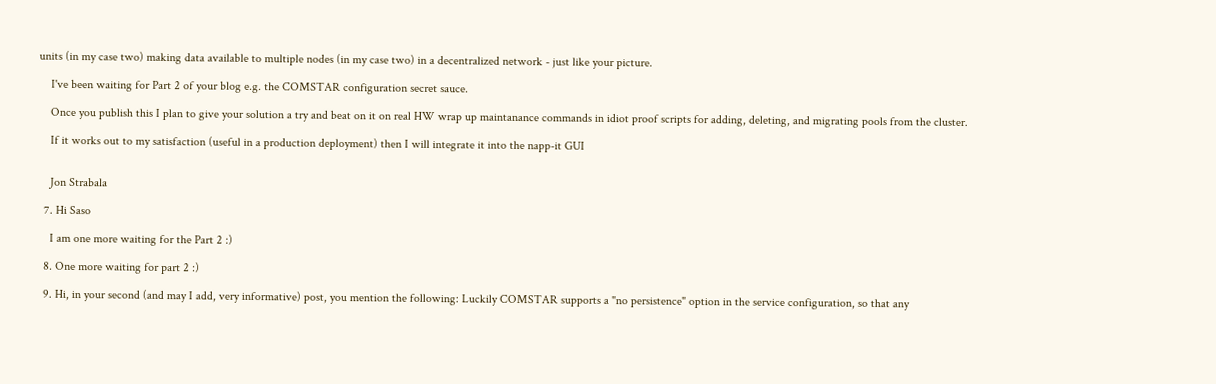units (in my case two) making data available to multiple nodes (in my case two) in a decentralized network - just like your picture.

    I've been waiting for Part 2 of your blog e.g. the COMSTAR configuration secret sauce.

    Once you publish this I plan to give your solution a try and beat on it on real HW wrap up maintanance commands in idiot proof scripts for adding, deleting, and migrating pools from the cluster.

    If it works out to my satisfaction (useful in a production deployment) then I will integrate it into the napp-it GUI


    Jon Strabala

  7. Hi Saso

    I am one more waiting for the Part 2 :)

  8. One more waiting for part 2 :)

  9. Hi, in your second (and may I add, very informative) post, you mention the following: Luckily COMSTAR supports a "no persistence" option in the service configuration, so that any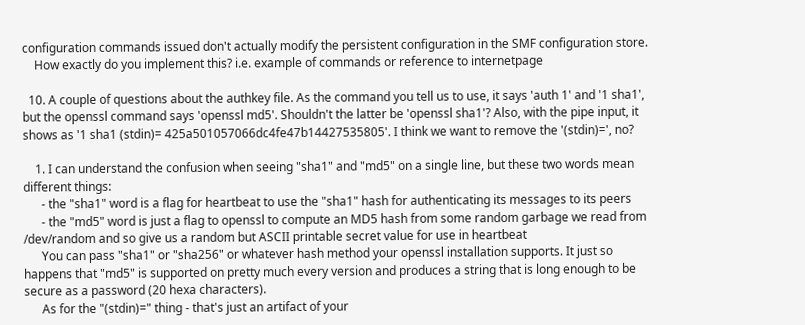configuration commands issued don't actually modify the persistent configuration in the SMF configuration store.
    How exactly do you implement this? i.e. example of commands or reference to internetpage

  10. A couple of questions about the authkey file. As the command you tell us to use, it says 'auth 1' and '1 sha1', but the openssl command says 'openssl md5'. Shouldn't the latter be 'openssl sha1'? Also, with the pipe input, it shows as '1 sha1 (stdin)= 425a501057066dc4fe47b14427535805'. I think we want to remove the '(stdin)=', no?

    1. I can understand the confusion when seeing "sha1" and "md5" on a single line, but these two words mean different things:
      - the "sha1" word is a flag for heartbeat to use the "sha1" hash for authenticating its messages to its peers
      - the "md5" word is just a flag to openssl to compute an MD5 hash from some random garbage we read from /dev/random and so give us a random but ASCII printable secret value for use in heartbeat
      You can pass "sha1" or "sha256" or whatever hash method your openssl installation supports. It just so happens that "md5" is supported on pretty much every version and produces a string that is long enough to be secure as a password (20 hexa characters).
      As for the "(stdin)=" thing - that's just an artifact of your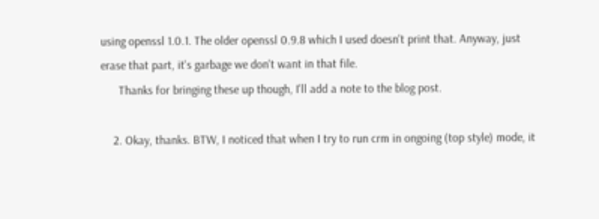using openssl 1.0.1. The older openssl 0.9.8 which I used doesn't print that. Anyway, just erase that part, it's garbage we don't want in that file.
      Thanks for bringing these up though, I'll add a note to the blog post.

    2. Okay, thanks. BTW, I noticed that when I try to run crm in ongoing (top style) mode, it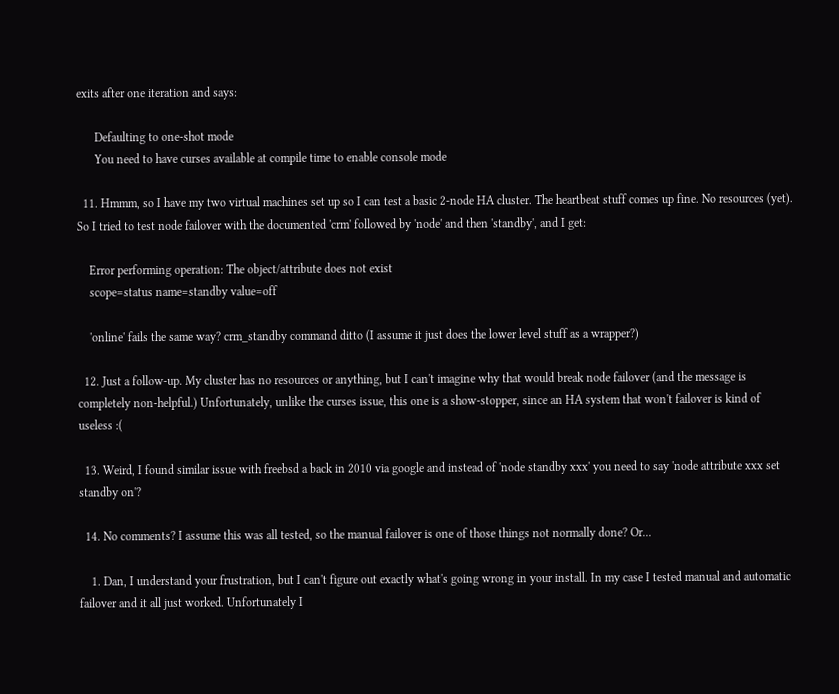exits after one iteration and says:

      Defaulting to one-shot mode
      You need to have curses available at compile time to enable console mode

  11. Hmmm, so I have my two virtual machines set up so I can test a basic 2-node HA cluster. The heartbeat stuff comes up fine. No resources (yet). So I tried to test node failover with the documented 'crm' followed by 'node' and then 'standby', and I get:

    Error performing operation: The object/attribute does not exist
    scope=status name=standby value=off

    'online' fails the same way? crm_standby command ditto (I assume it just does the lower level stuff as a wrapper?)

  12. Just a follow-up. My cluster has no resources or anything, but I can't imagine why that would break node failover (and the message is completely non-helpful.) Unfortunately, unlike the curses issue, this one is a show-stopper, since an HA system that won't failover is kind of useless :(

  13. Weird, I found similar issue with freebsd a back in 2010 via google and instead of 'node standby xxx' you need to say 'node attribute xxx set standby on'?

  14. No comments? I assume this was all tested, so the manual failover is one of those things not normally done? Or...

    1. Dan, I understand your frustration, but I can't figure out exactly what's going wrong in your install. In my case I tested manual and automatic failover and it all just worked. Unfortunately I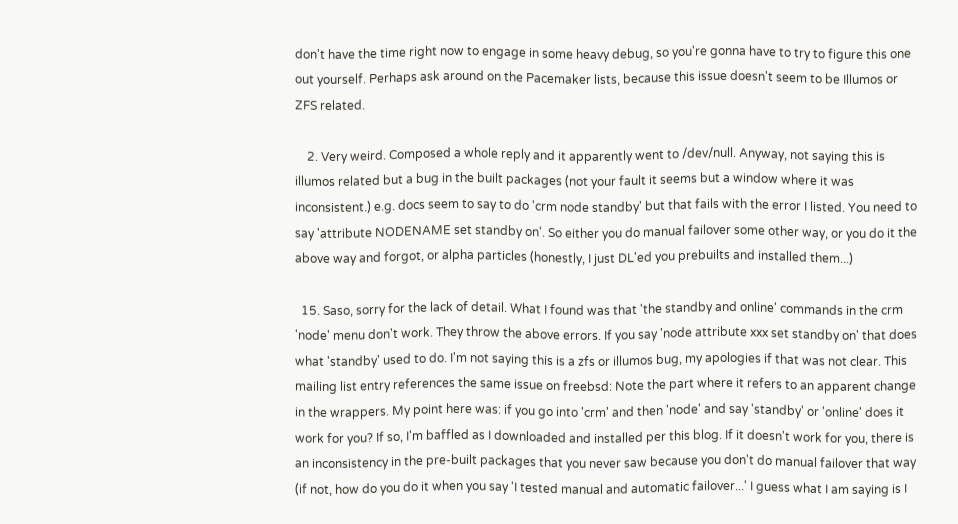don't have the time right now to engage in some heavy debug, so you're gonna have to try to figure this one out yourself. Perhaps ask around on the Pacemaker lists, because this issue doesn't seem to be Illumos or ZFS related.

    2. Very weird. Composed a whole reply and it apparently went to /dev/null. Anyway, not saying this is illumos related but a bug in the built packages (not your fault it seems but a window where it was inconsistent.) e.g. docs seem to say to do 'crm node standby' but that fails with the error I listed. You need to say 'attribute NODENAME set standby on'. So either you do manual failover some other way, or you do it the above way and forgot, or alpha particles (honestly, I just DL'ed you prebuilts and installed them...)

  15. Saso, sorry for the lack of detail. What I found was that 'the standby and online' commands in the crm 'node' menu don't work. They throw the above errors. If you say 'node attribute xxx set standby on' that does what 'standby' used to do. I'm not saying this is a zfs or illumos bug, my apologies if that was not clear. This mailing list entry references the same issue on freebsd: Note the part where it refers to an apparent change in the wrappers. My point here was: if you go into 'crm' and then 'node' and say 'standby' or 'online' does it work for you? If so, I'm baffled as I downloaded and installed per this blog. If it doesn't work for you, there is an inconsistency in the pre-built packages that you never saw because you don't do manual failover that way (if not, how do you do it when you say 'I tested manual and automatic failover...' I guess what I am saying is I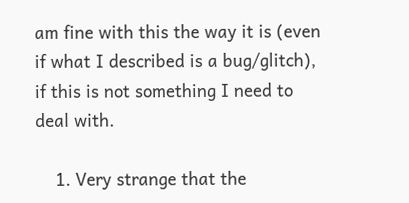am fine with this the way it is (even if what I described is a bug/glitch), if this is not something I need to deal with.

    1. Very strange that the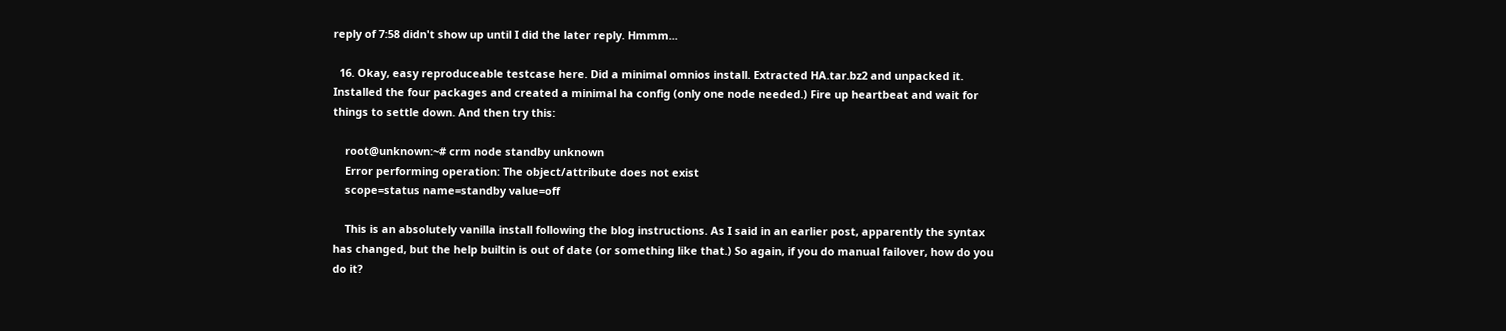reply of 7:58 didn't show up until I did the later reply. Hmmm...

  16. Okay, easy reproduceable testcase here. Did a minimal omnios install. Extracted HA.tar.bz2 and unpacked it. Installed the four packages and created a minimal ha config (only one node needed.) Fire up heartbeat and wait for things to settle down. And then try this:

    root@unknown:~# crm node standby unknown
    Error performing operation: The object/attribute does not exist
    scope=status name=standby value=off

    This is an absolutely vanilla install following the blog instructions. As I said in an earlier post, apparently the syntax has changed, but the help builtin is out of date (or something like that.) So again, if you do manual failover, how do you do it?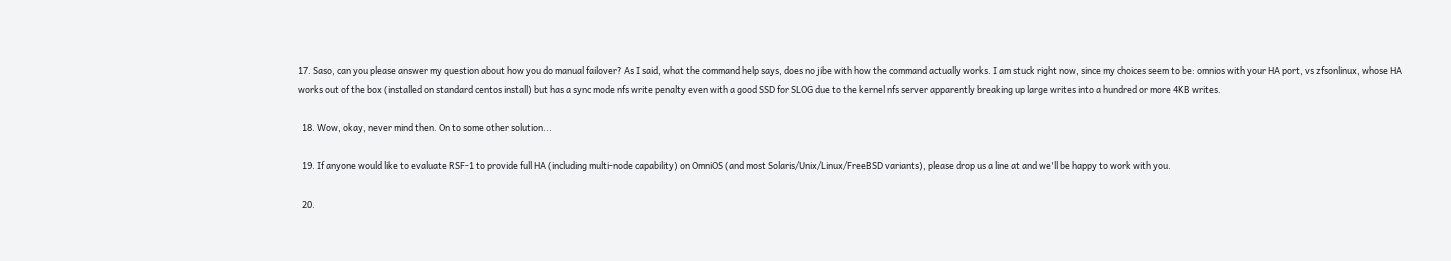17. Saso, can you please answer my question about how you do manual failover? As I said, what the command help says, does no jibe with how the command actually works. I am stuck right now, since my choices seem to be: omnios with your HA port, vs zfsonlinux, whose HA works out of the box (installed on standard centos install) but has a sync mode nfs write penalty even with a good SSD for SLOG due to the kernel nfs server apparently breaking up large writes into a hundred or more 4KB writes.

  18. Wow, okay, never mind then. On to some other solution...

  19. If anyone would like to evaluate RSF-1 to provide full HA (including multi-node capability) on OmniOS (and most Solaris/Unix/Linux/FreeBSD variants), please drop us a line at and we'll be happy to work with you.

  20.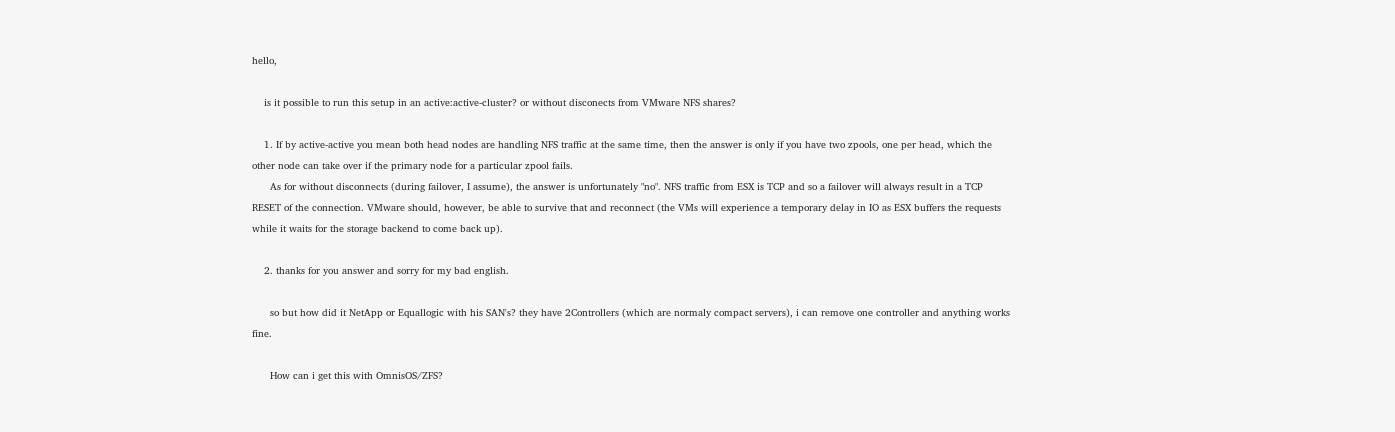hello,

    is it possible to run this setup in an active:active-cluster? or without disconects from VMware NFS shares?

    1. If by active-active you mean both head nodes are handling NFS traffic at the same time, then the answer is only if you have two zpools, one per head, which the other node can take over if the primary node for a particular zpool fails.
      As for without disconnects (during failover, I assume), the answer is unfortunately "no". NFS traffic from ESX is TCP and so a failover will always result in a TCP RESET of the connection. VMware should, however, be able to survive that and reconnect (the VMs will experience a temporary delay in IO as ESX buffers the requests while it waits for the storage backend to come back up).

    2. thanks for you answer and sorry for my bad english.

      so but how did it NetApp or Equallogic with his SAN's? they have 2Controllers (which are normaly compact servers), i can remove one controller and anything works fine.

      How can i get this with OmnisOS/ZFS?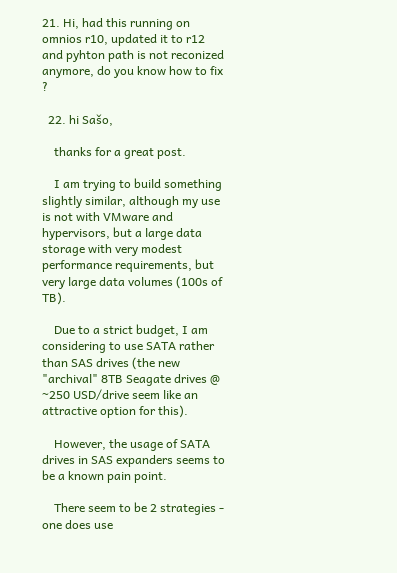21. Hi, had this running on omnios r10, updated it to r12 and pyhton path is not reconized anymore, do you know how to fix ?

  22. hi Sašo,

    thanks for a great post.

    I am trying to build something slightly similar, although my use is not with VMware and hypervisors, but a large data storage with very modest performance requirements, but very large data volumes (100s of TB).

    Due to a strict budget, I am considering to use SATA rather than SAS drives (the new "archival" 8TB Seagate drives @ ~250 USD/drive seem like an attractive option for this).

    However, the usage of SATA drives in SAS expanders seems to be a known pain point.

    There seem to be 2 strategies - one does use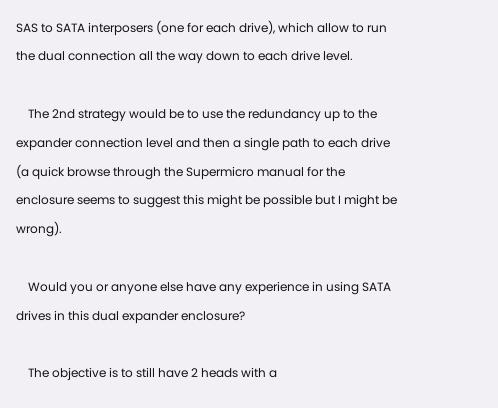SAS to SATA interposers (one for each drive), which allow to run the dual connection all the way down to each drive level.

    The 2nd strategy would be to use the redundancy up to the expander connection level and then a single path to each drive (a quick browse through the Supermicro manual for the enclosure seems to suggest this might be possible but I might be wrong).

    Would you or anyone else have any experience in using SATA drives in this dual expander enclosure?

    The objective is to still have 2 heads with a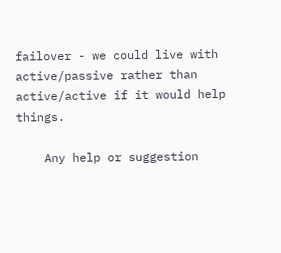failover - we could live with active/passive rather than active/active if it would help things.

    Any help or suggestion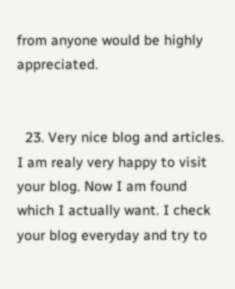from anyone would be highly appreciated.


  23. Very nice blog and articles. I am realy very happy to visit your blog. Now I am found which I actually want. I check your blog everyday and try to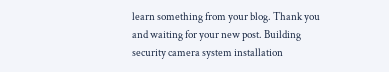learn something from your blog. Thank you and waiting for your new post. Building security camera system installation